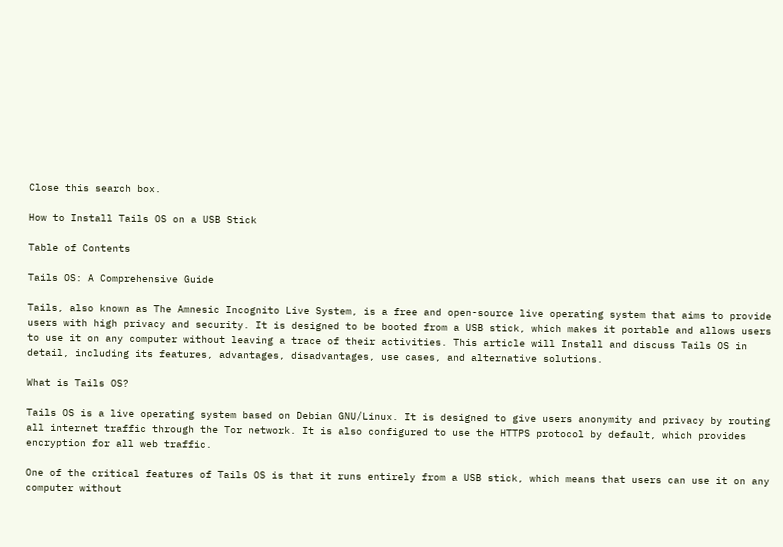Close this search box.

How to Install Tails OS on a USB Stick

Table of Contents

Tails OS: A Comprehensive Guide

Tails, also known as The Amnesic Incognito Live System, is a free and open-source live operating system that aims to provide users with high privacy and security. It is designed to be booted from a USB stick, which makes it portable and allows users to use it on any computer without leaving a trace of their activities. This article will Install and discuss Tails OS in detail, including its features, advantages, disadvantages, use cases, and alternative solutions.

What is Tails OS?

Tails OS is a live operating system based on Debian GNU/Linux. It is designed to give users anonymity and privacy by routing all internet traffic through the Tor network. It is also configured to use the HTTPS protocol by default, which provides encryption for all web traffic.

One of the critical features of Tails OS is that it runs entirely from a USB stick, which means that users can use it on any computer without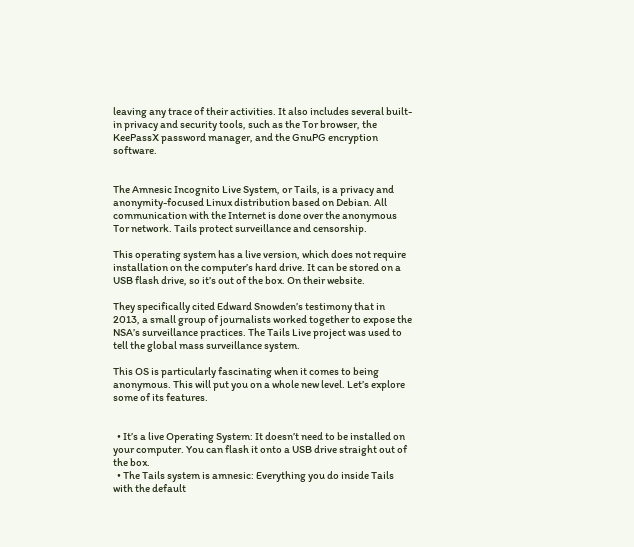leaving any trace of their activities. It also includes several built-in privacy and security tools, such as the Tor browser, the KeePassX password manager, and the GnuPG encryption software.


The Amnesic Incognito Live System, or Tails, is a privacy and anonymity-focused Linux distribution based on Debian. All communication with the Internet is done over the anonymous Tor network. Tails protect surveillance and censorship.

This operating system has a live version, which does not require installation on the computer’s hard drive. It can be stored on a USB flash drive, so it’s out of the box. On their website.

They specifically cited Edward Snowden’s testimony that in 2013, a small group of journalists worked together to expose the NSA’s surveillance practices. The Tails Live project was used to tell the global mass surveillance system.

This OS is particularly fascinating when it comes to being anonymous. This will put you on a whole new level. Let’s explore some of its features.


  • It’s a live Operating System: It doesn’t need to be installed on your computer. You can flash it onto a USB drive straight out of the box.
  • The Tails system is amnesic: Everything you do inside Tails with the default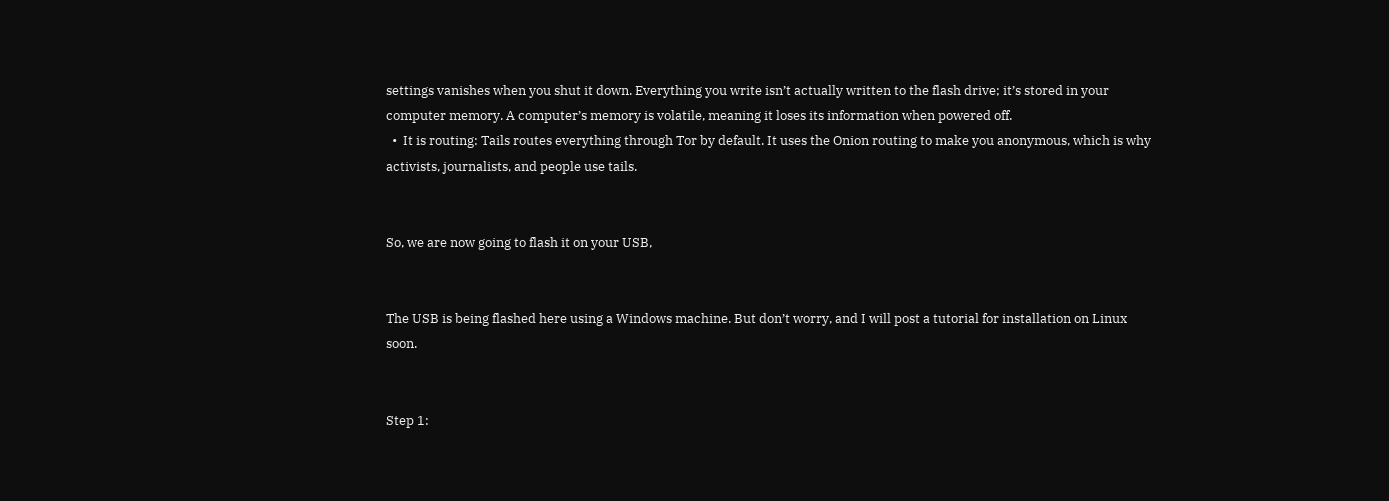settings vanishes when you shut it down. Everything you write isn’t actually written to the flash drive; it’s stored in your computer memory. A computer’s memory is volatile, meaning it loses its information when powered off.
  •  It is routing: Tails routes everything through Tor by default. It uses the Onion routing to make you anonymous, which is why activists, journalists, and people use tails.


So, we are now going to flash it on your USB,


The USB is being flashed here using a Windows machine. But don’t worry, and I will post a tutorial for installation on Linux soon.


Step 1: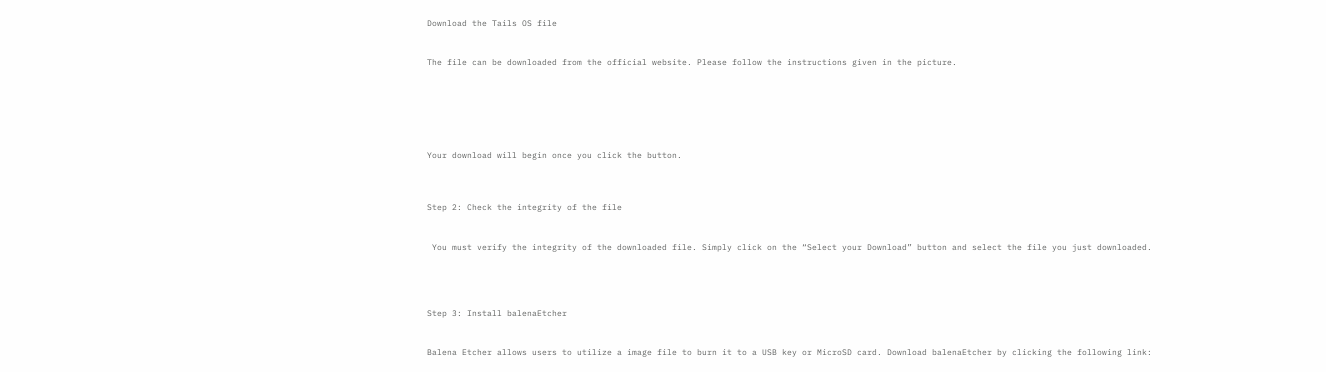Download the Tails OS file


The file can be downloaded from the official website. Please follow the instructions given in the picture.






Your download will begin once you click the button.



Step 2: Check the integrity of the file


 You must verify the integrity of the downloaded file. Simply click on the “Select your Download” button and select the file you just downloaded.




Step 3: Install balenaEtcher


Balena Etcher allows users to utilize a image file to burn it to a USB key or MicroSD card. Download balenaEtcher by clicking the following link: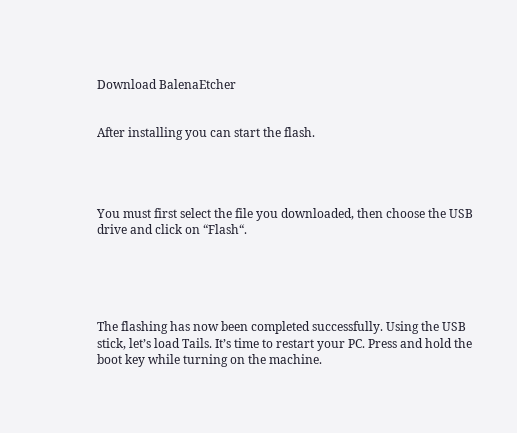Download BalenaEtcher


After installing you can start the flash.




You must first select the file you downloaded, then choose the USB drive and click on “Flash“.





The flashing has now been completed successfully. Using the USB stick, let’s load Tails. It’s time to restart your PC. Press and hold the boot key while turning on the machine.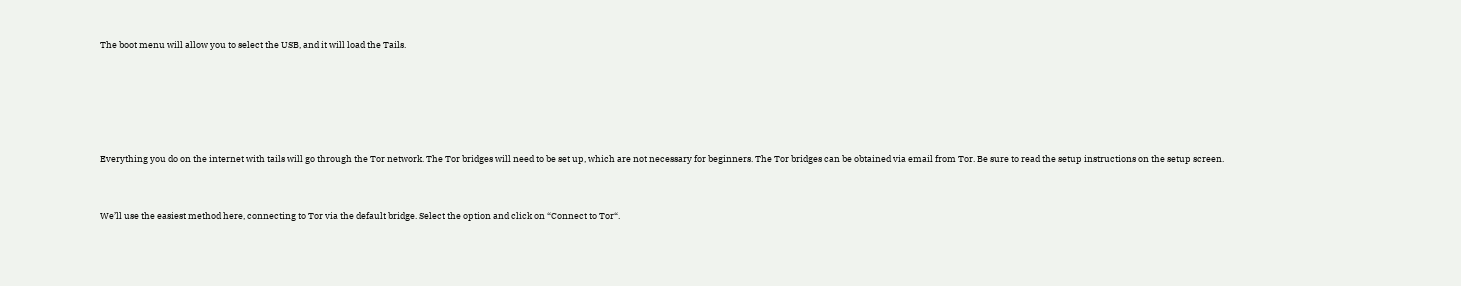The boot menu will allow you to select the USB, and it will load the Tails.





Everything you do on the internet with tails will go through the Tor network. The Tor bridges will need to be set up, which are not necessary for beginners. The Tor bridges can be obtained via email from Tor. Be sure to read the setup instructions on the setup screen.


We’ll use the easiest method here, connecting to Tor via the default bridge. Select the option and click on “Connect to Tor“.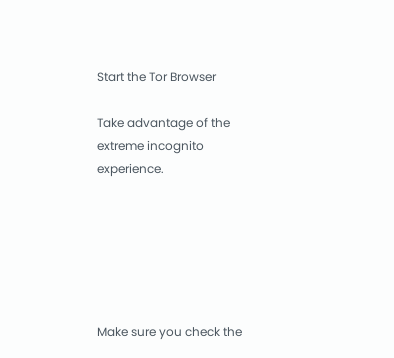Start the Tor Browser

Take advantage of the extreme incognito experience.






Make sure you check the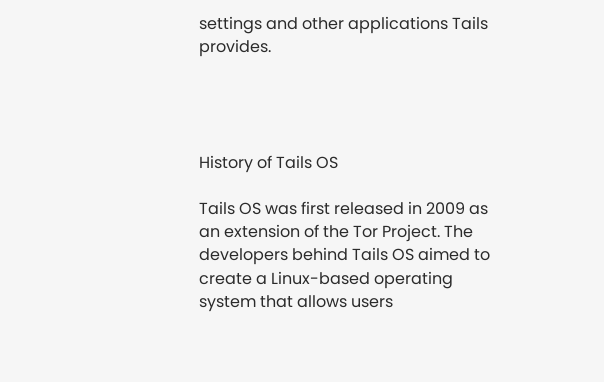settings and other applications Tails provides.




History of Tails OS

Tails OS was first released in 2009 as an extension of the Tor Project. The developers behind Tails OS aimed to create a Linux-based operating system that allows users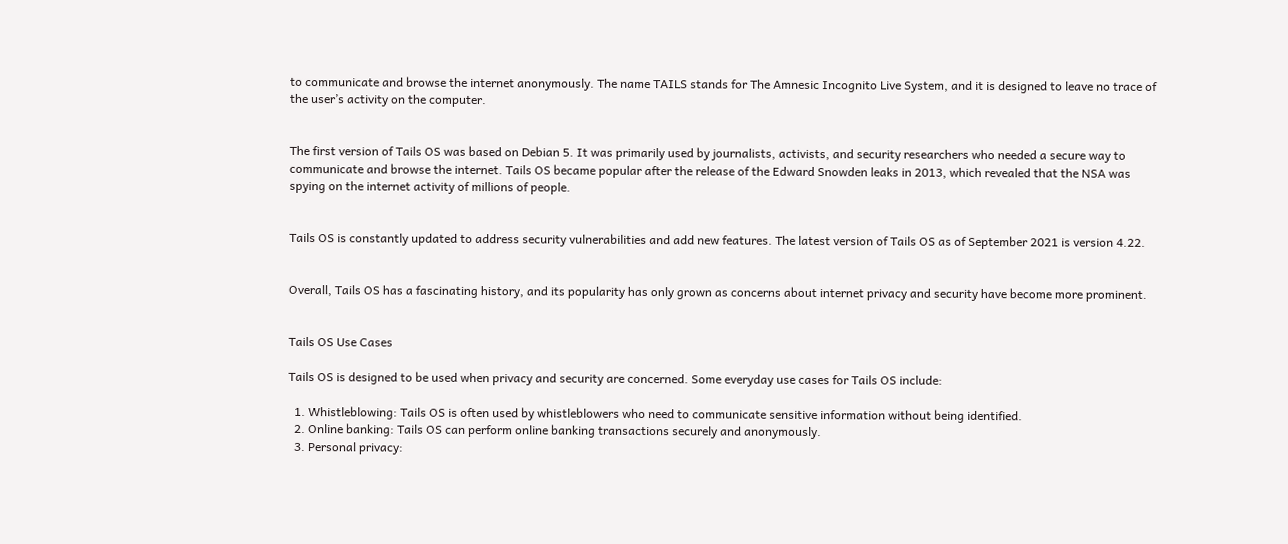to communicate and browse the internet anonymously. The name TAILS stands for The Amnesic Incognito Live System, and it is designed to leave no trace of the user’s activity on the computer.


The first version of Tails OS was based on Debian 5. It was primarily used by journalists, activists, and security researchers who needed a secure way to communicate and browse the internet. Tails OS became popular after the release of the Edward Snowden leaks in 2013, which revealed that the NSA was spying on the internet activity of millions of people.


Tails OS is constantly updated to address security vulnerabilities and add new features. The latest version of Tails OS as of September 2021 is version 4.22.


Overall, Tails OS has a fascinating history, and its popularity has only grown as concerns about internet privacy and security have become more prominent.


Tails OS Use Cases

Tails OS is designed to be used when privacy and security are concerned. Some everyday use cases for Tails OS include:

  1. Whistleblowing: Tails OS is often used by whistleblowers who need to communicate sensitive information without being identified.
  2. Online banking: Tails OS can perform online banking transactions securely and anonymously.
  3. Personal privacy: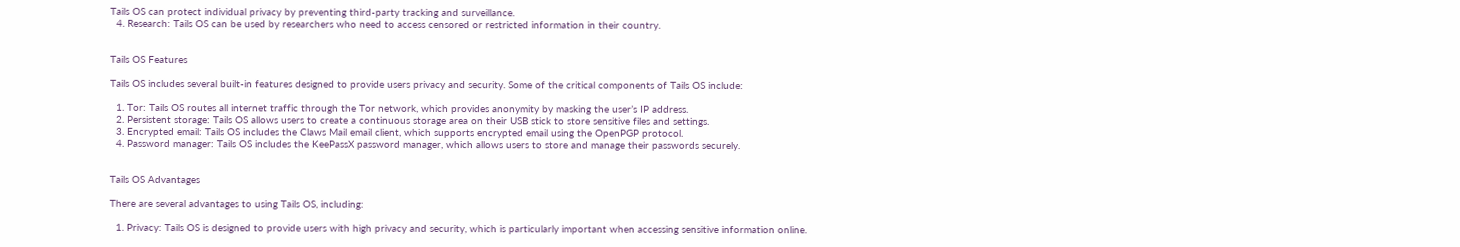Tails OS can protect individual privacy by preventing third-party tracking and surveillance.
  4. Research: Tails OS can be used by researchers who need to access censored or restricted information in their country.


Tails OS Features

Tails OS includes several built-in features designed to provide users privacy and security. Some of the critical components of Tails OS include:

  1. Tor: Tails OS routes all internet traffic through the Tor network, which provides anonymity by masking the user’s IP address.
  2. Persistent storage: Tails OS allows users to create a continuous storage area on their USB stick to store sensitive files and settings.
  3. Encrypted email: Tails OS includes the Claws Mail email client, which supports encrypted email using the OpenPGP protocol.
  4. Password manager: Tails OS includes the KeePassX password manager, which allows users to store and manage their passwords securely.


Tails OS Advantages

There are several advantages to using Tails OS, including:

  1. Privacy: Tails OS is designed to provide users with high privacy and security, which is particularly important when accessing sensitive information online.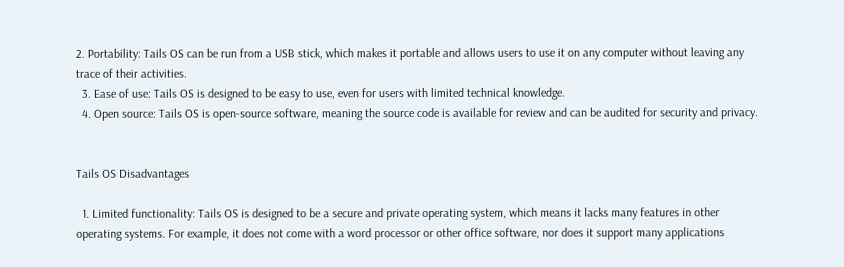2. Portability: Tails OS can be run from a USB stick, which makes it portable and allows users to use it on any computer without leaving any trace of their activities.
  3. Ease of use: Tails OS is designed to be easy to use, even for users with limited technical knowledge.
  4. Open source: Tails OS is open-source software, meaning the source code is available for review and can be audited for security and privacy.


Tails OS Disadvantages

  1. Limited functionality: Tails OS is designed to be a secure and private operating system, which means it lacks many features in other operating systems. For example, it does not come with a word processor or other office software, nor does it support many applications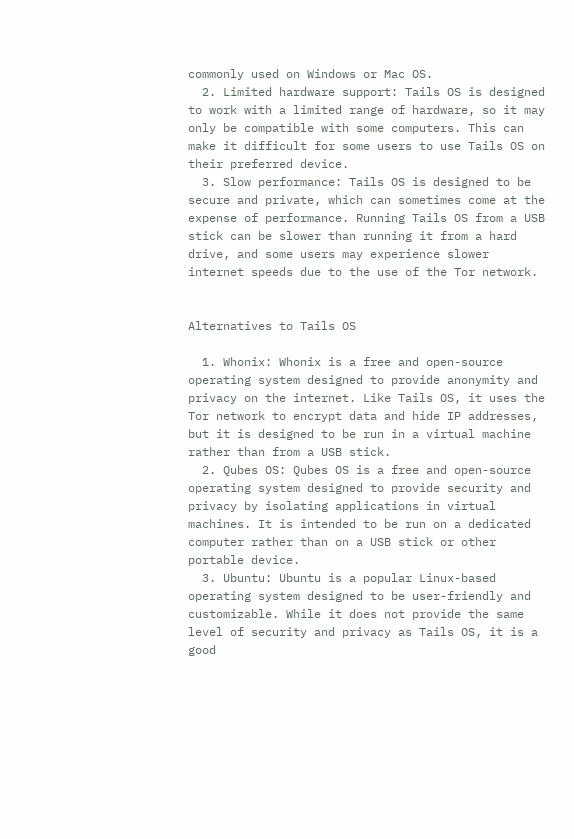commonly used on Windows or Mac OS.
  2. Limited hardware support: Tails OS is designed to work with a limited range of hardware, so it may only be compatible with some computers. This can make it difficult for some users to use Tails OS on their preferred device.
  3. Slow performance: Tails OS is designed to be secure and private, which can sometimes come at the expense of performance. Running Tails OS from a USB stick can be slower than running it from a hard drive, and some users may experience slower internet speeds due to the use of the Tor network.


Alternatives to Tails OS

  1. Whonix: Whonix is a free and open-source operating system designed to provide anonymity and privacy on the internet. Like Tails OS, it uses the Tor network to encrypt data and hide IP addresses, but it is designed to be run in a virtual machine rather than from a USB stick.
  2. Qubes OS: Qubes OS is a free and open-source operating system designed to provide security and privacy by isolating applications in virtual machines. It is intended to be run on a dedicated computer rather than on a USB stick or other portable device.
  3. Ubuntu: Ubuntu is a popular Linux-based operating system designed to be user-friendly and customizable. While it does not provide the same level of security and privacy as Tails OS, it is a good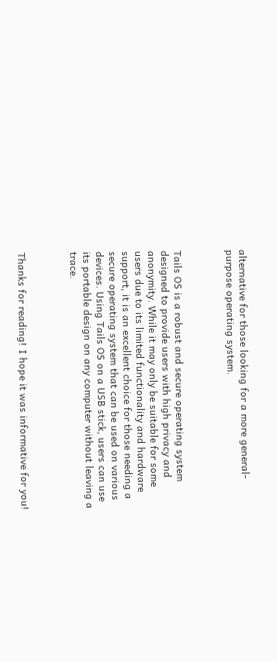alternative for those looking for a more general-purpose operating system.



Tails OS is a robust and secure operating system designed to provide users with high privacy and anonymity. While it may only be suitable for some users due to its limited functionality and hardware support, it is an excellent choice for those needing a secure operating system that can be used on various devices. Using Tails OS on a USB stick, users can use its portable design on any computer without leaving a trace.



Thanks for reading! I hope it was informative for you!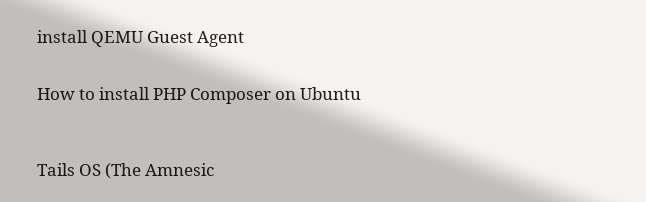install QEMU Guest Agent


How to install PHP Composer on Ubuntu



Tails OS (The Amnesic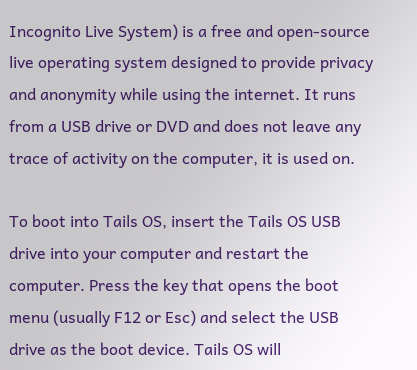Incognito Live System) is a free and open-source live operating system designed to provide privacy and anonymity while using the internet. It runs from a USB drive or DVD and does not leave any trace of activity on the computer, it is used on.

To boot into Tails OS, insert the Tails OS USB drive into your computer and restart the computer. Press the key that opens the boot menu (usually F12 or Esc) and select the USB drive as the boot device. Tails OS will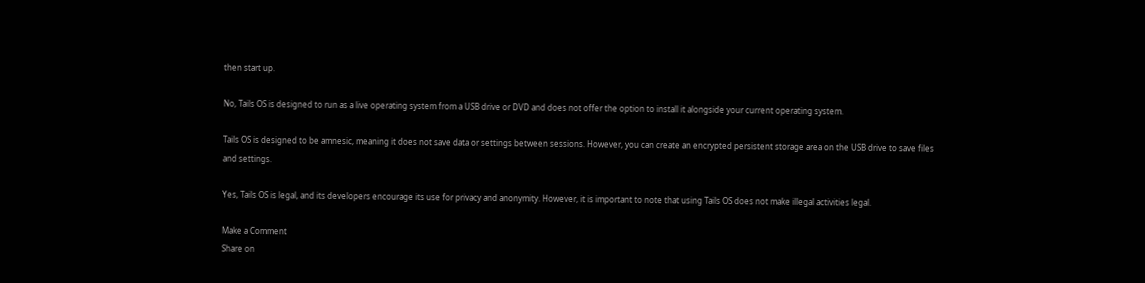then start up.

No, Tails OS is designed to run as a live operating system from a USB drive or DVD and does not offer the option to install it alongside your current operating system.

Tails OS is designed to be amnesic, meaning it does not save data or settings between sessions. However, you can create an encrypted persistent storage area on the USB drive to save files and settings.

Yes, Tails OS is legal, and its developers encourage its use for privacy and anonymity. However, it is important to note that using Tails OS does not make illegal activities legal.

Make a Comment
Share on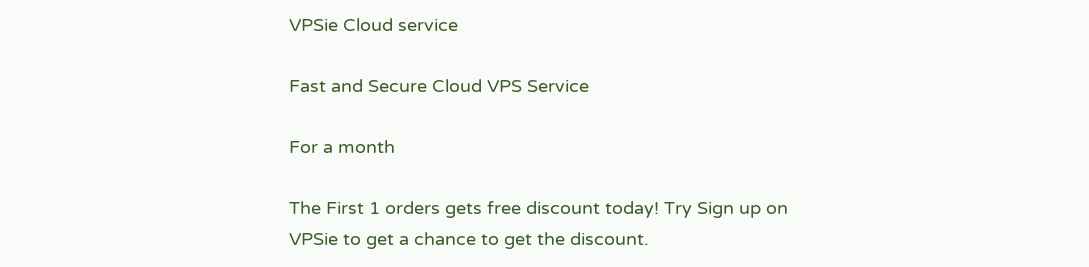VPSie Cloud service

Fast and Secure Cloud VPS Service

For a month

The First 1 orders gets free discount today! Try Sign up on VPSie to get a chance to get the discount.